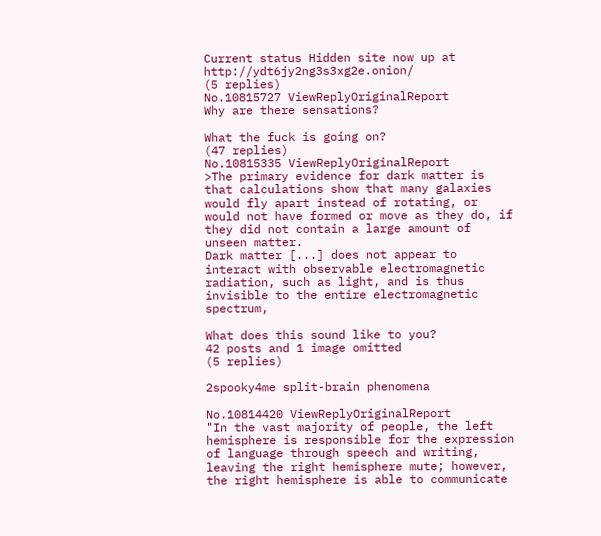Current status Hidden site now up at http://ydt6jy2ng3s3xg2e.onion/
(5 replies)
No.10815727 ViewReplyOriginalReport
Why are there sensations?

What the fuck is going on?
(47 replies)
No.10815335 ViewReplyOriginalReport
>The primary evidence for dark matter is that calculations show that many galaxies would fly apart instead of rotating, or would not have formed or move as they do, if they did not contain a large amount of unseen matter.
Dark matter [...] does not appear to interact with observable electromagnetic radiation, such as light, and is thus invisible to the entire electromagnetic spectrum,

What does this sound like to you?
42 posts and 1 image omitted
(5 replies)

2spooky4me split-brain phenomena

No.10814420 ViewReplyOriginalReport
"In the vast majority of people, the left hemisphere is responsible for the expression of language through speech and writing, leaving the right hemisphere mute; however, the right hemisphere is able to communicate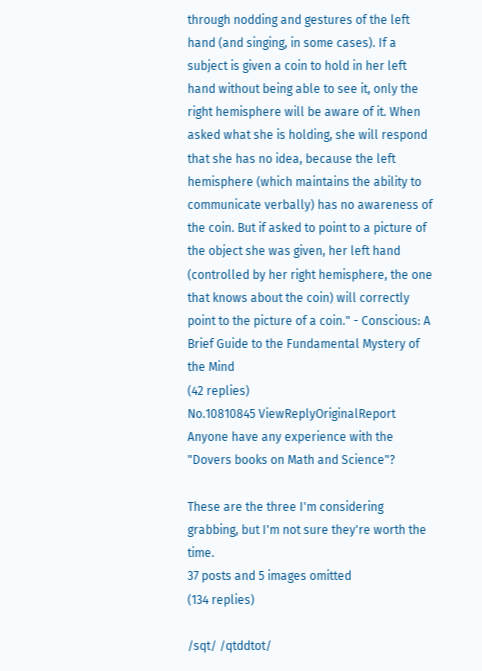through nodding and gestures of the left hand (and singing, in some cases). If a subject is given a coin to hold in her left hand without being able to see it, only the right hemisphere will be aware of it. When asked what she is holding, she will respond that she has no idea, because the left hemisphere (which maintains the ability to communicate verbally) has no awareness of the coin. But if asked to point to a picture of the object she was given, her left hand (controlled by her right hemisphere, the one that knows about the coin) will correctly point to the picture of a coin." - Conscious: A Brief Guide to the Fundamental Mystery of the Mind
(42 replies)
No.10810845 ViewReplyOriginalReport
Anyone have any experience with the "Dovers books on Math and Science"?

These are the three I'm considering grabbing, but I'm not sure they're worth the time.
37 posts and 5 images omitted
(134 replies)

/sqt/ /qtddtot/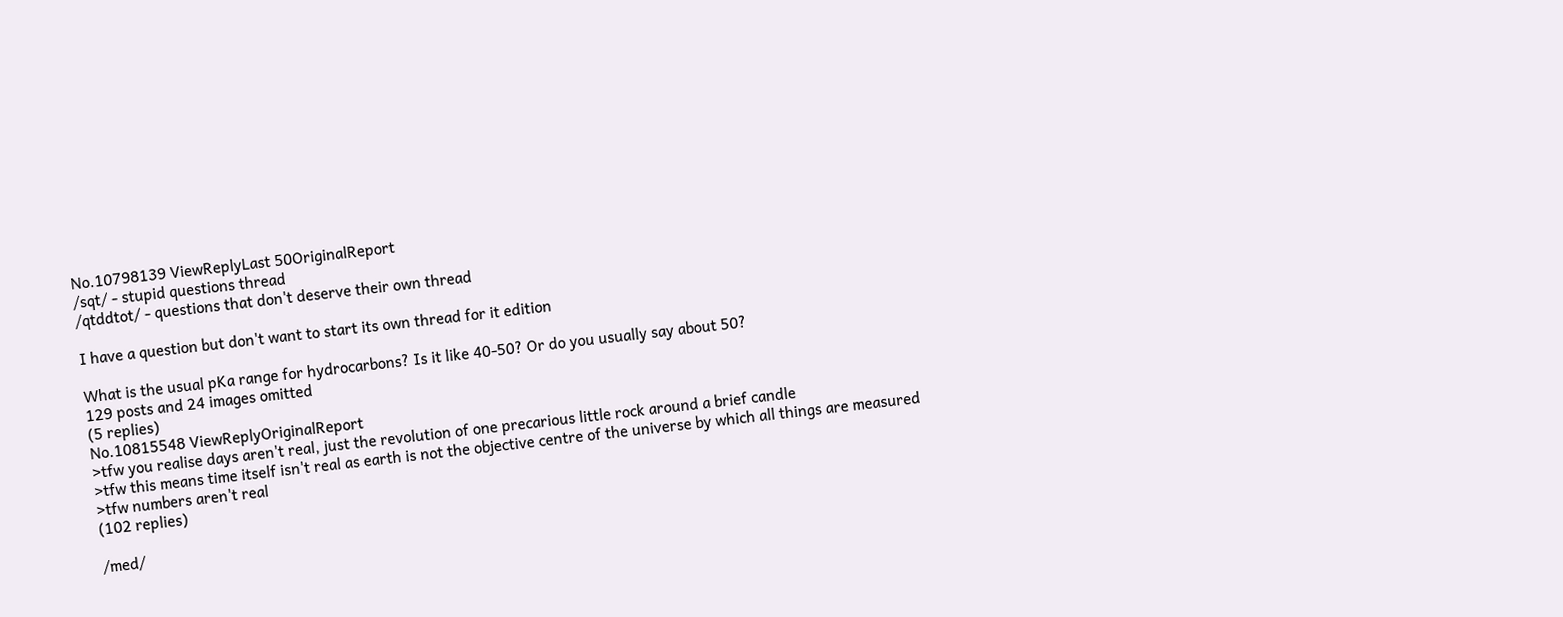No.10798139 ViewReplyLast 50OriginalReport
/sqt/ - stupid questions thread
/qtddtot/ - questions that don't deserve their own thread

I have a question but don't want to start its own thread for it edition

What is the usual pKa range for hydrocarbons? Is it like 40-50? Or do you usually say about 50?
129 posts and 24 images omitted
(5 replies)
No.10815548 ViewReplyOriginalReport
>tfw you realise days aren't real, just the revolution of one precarious little rock around a brief candle
>tfw this means time itself isn't real as earth is not the objective centre of the universe by which all things are measured
>tfw numbers aren't real
(102 replies)

/med/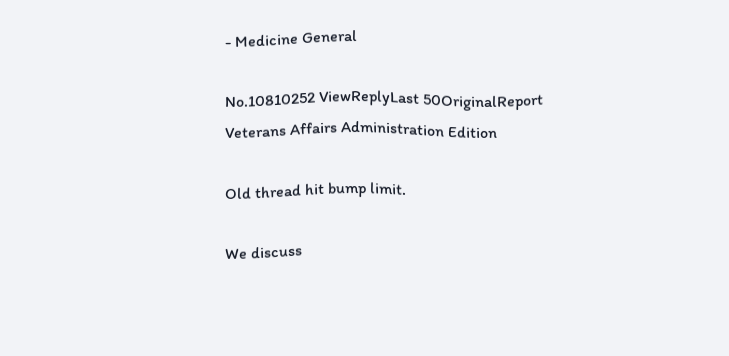- Medicine General

No.10810252 ViewReplyLast 50OriginalReport
Veterans Affairs Administration Edition

Old thread hit bump limit.

We discuss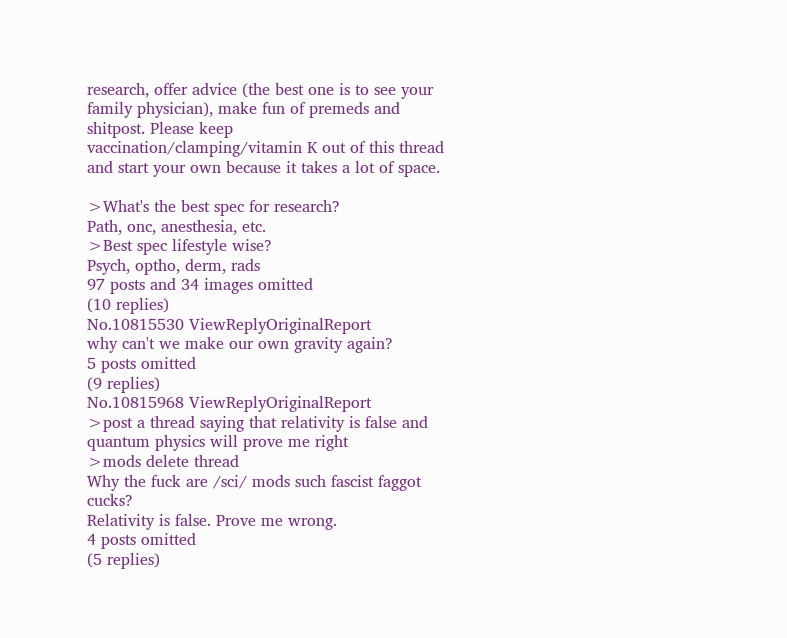research, offer advice (the best one is to see your family physician), make fun of premeds and shitpost. Please keep vaccination/clamping/vitamin K out of this thread and start your own because it takes a lot of space.

>What's the best spec for research?
Path, onc, anesthesia, etc.
>Best spec lifestyle wise?
Psych, optho, derm, rads
97 posts and 34 images omitted
(10 replies)
No.10815530 ViewReplyOriginalReport
why can't we make our own gravity again?
5 posts omitted
(9 replies)
No.10815968 ViewReplyOriginalReport
>post a thread saying that relativity is false and quantum physics will prove me right
>mods delete thread
Why the fuck are /sci/ mods such fascist faggot cucks?
Relativity is false. Prove me wrong.
4 posts omitted
(5 replies)